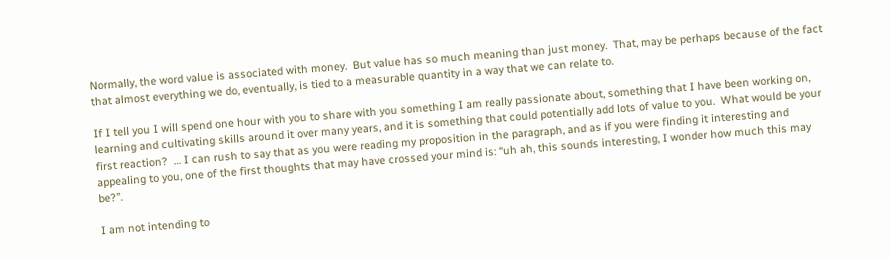Normally, the word value is associated with money.  But value has so much meaning than just money.  That, may be perhaps because of the fact that almost everything we do, eventually, is tied to a measurable quantity in a way that we can relate to.

If I tell you I will spend one hour with you to share with you something I am really passionate about, something that I have been working on, learning and cultivating skills around it over many years, and it is something that could potentially add lots of value to you.  What would be your first reaction?  … I can rush to say that as you were reading my proposition in the paragraph, and as if you were finding it interesting and appealing to you, one of the first thoughts that may have crossed your mind is: “uh ah, this sounds interesting, I wonder how much this may be?”.

I am not intending to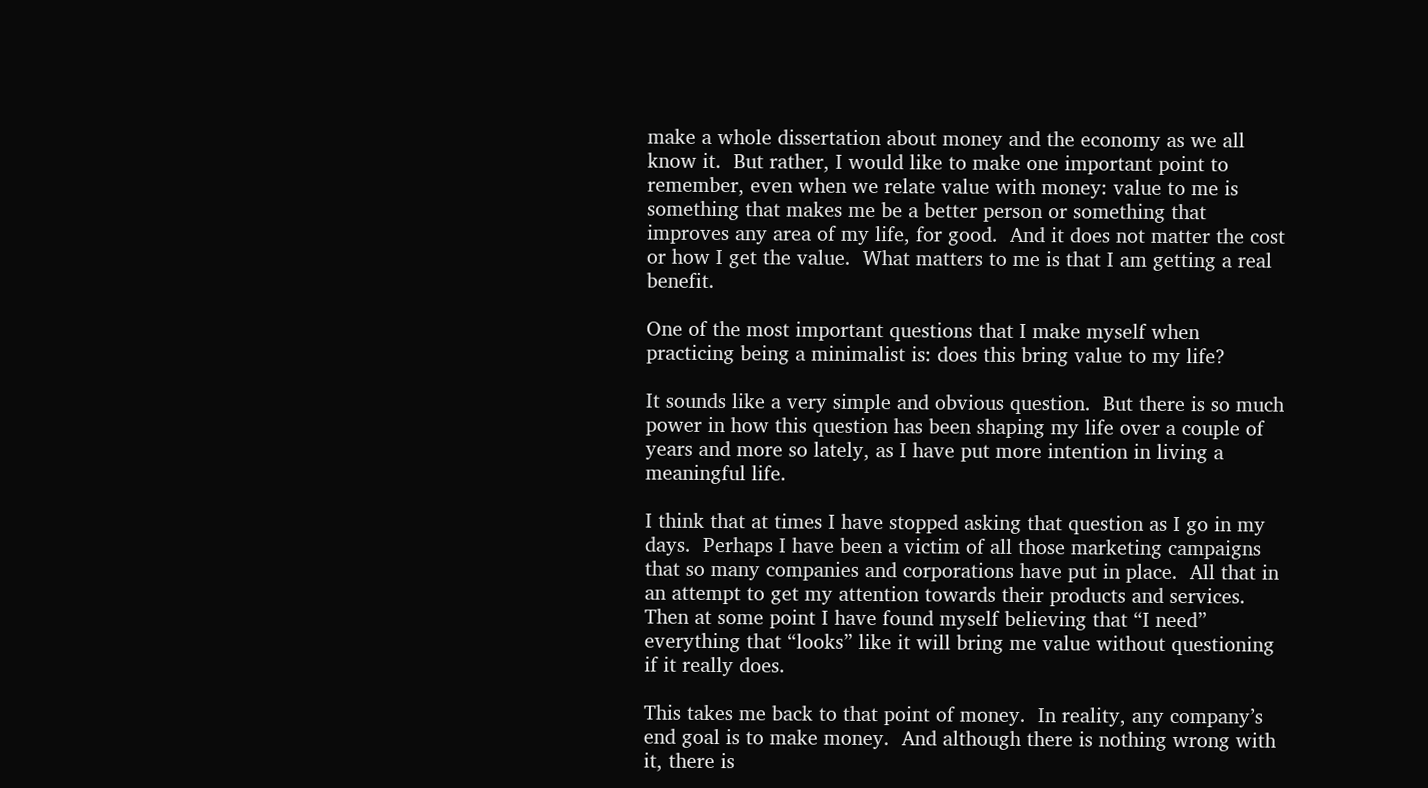make a whole dissertation about money and the economy as we all know it.  But rather, I would like to make one important point to remember, even when we relate value with money: value to me is something that makes me be a better person or something that improves any area of my life, for good.  And it does not matter the cost or how I get the value.  What matters to me is that I am getting a real benefit.

One of the most important questions that I make myself when practicing being a minimalist is: does this bring value to my life?

It sounds like a very simple and obvious question.  But there is so much power in how this question has been shaping my life over a couple of years and more so lately, as I have put more intention in living a meaningful life.

I think that at times I have stopped asking that question as I go in my days.  Perhaps I have been a victim of all those marketing campaigns that so many companies and corporations have put in place.  All that in an attempt to get my attention towards their products and services. Then at some point I have found myself believing that “I need” everything that “looks” like it will bring me value without questioning if it really does.

This takes me back to that point of money.  In reality, any company’s end goal is to make money.  And although there is nothing wrong with it, there is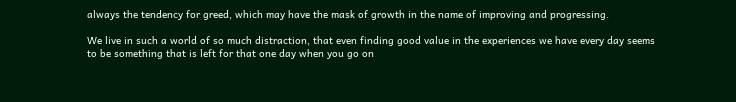always the tendency for greed, which may have the mask of growth in the name of improving and progressing.

We live in such a world of so much distraction, that even finding good value in the experiences we have every day seems to be something that is left for that one day when you go on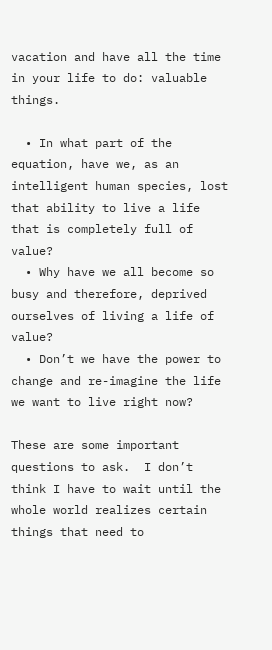vacation and have all the time in your life to do: valuable things.

  • In what part of the equation, have we, as an intelligent human species, lost that ability to live a life that is completely full of value?
  • Why have we all become so busy and therefore, deprived ourselves of living a life of value?
  • Don’t we have the power to change and re-imagine the life we want to live right now?

These are some important questions to ask.  I don’t think I have to wait until the whole world realizes certain things that need to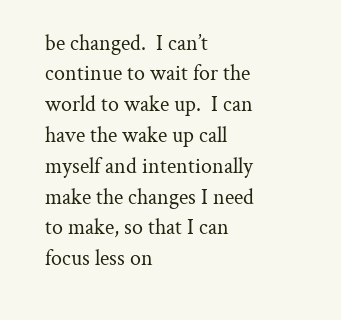be changed.  I can’t continue to wait for the world to wake up.  I can have the wake up call myself and intentionally make the changes I need to make, so that I can focus less on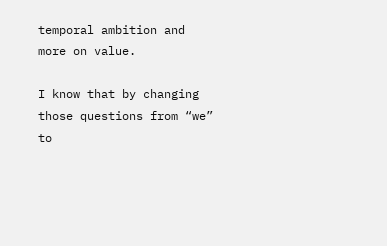temporal ambition and more on value.

I know that by changing those questions from “we” to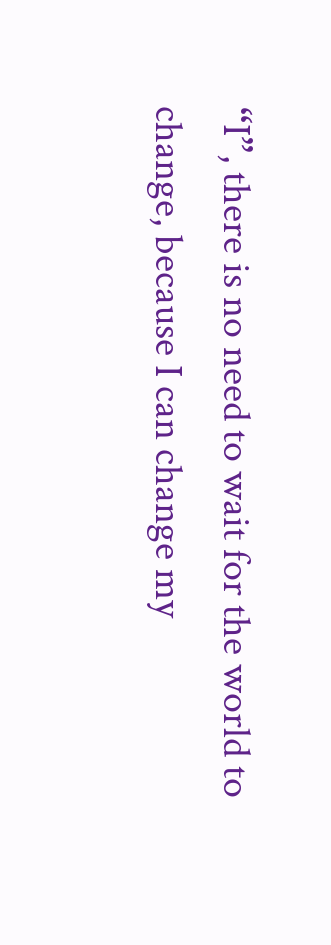“I”, there is no need to wait for the world to change, because I can change my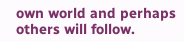own world and perhaps others will follow.